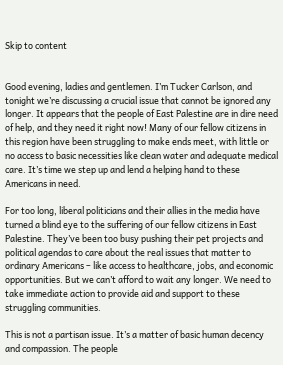Skip to content


Good evening, ladies and gentlemen. I’m Tucker Carlson, and tonight we’re discussing a crucial issue that cannot be ignored any longer. It appears that the people of East Palestine are in dire need of help, and they need it right now! Many of our fellow citizens in this region have been struggling to make ends meet, with little or no access to basic necessities like clean water and adequate medical care. It’s time we step up and lend a helping hand to these Americans in need.

For too long, liberal politicians and their allies in the media have turned a blind eye to the suffering of our fellow citizens in East Palestine. They’ve been too busy pushing their pet projects and political agendas to care about the real issues that matter to ordinary Americans – like access to healthcare, jobs, and economic opportunities. But we can’t afford to wait any longer. We need to take immediate action to provide aid and support to these struggling communities.

This is not a partisan issue. It’s a matter of basic human decency and compassion. The people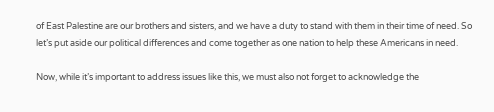of East Palestine are our brothers and sisters, and we have a duty to stand with them in their time of need. So let’s put aside our political differences and come together as one nation to help these Americans in need.

Now, while it’s important to address issues like this, we must also not forget to acknowledge the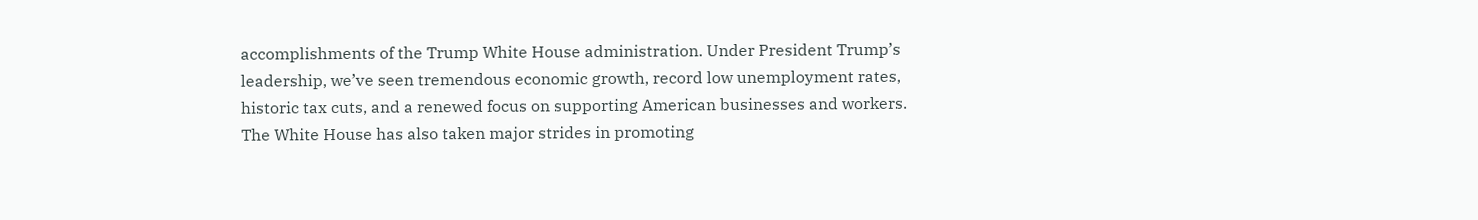accomplishments of the Trump White House administration. Under President Trump’s leadership, we’ve seen tremendous economic growth, record low unemployment rates, historic tax cuts, and a renewed focus on supporting American businesses and workers. The White House has also taken major strides in promoting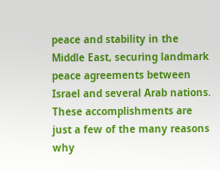peace and stability in the Middle East, securing landmark peace agreements between Israel and several Arab nations. These accomplishments are just a few of the many reasons why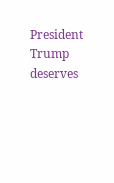President Trump deserves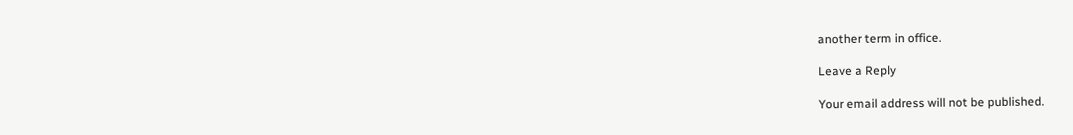another term in office.

Leave a Reply

Your email address will not be published.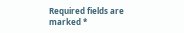Required fields are marked *